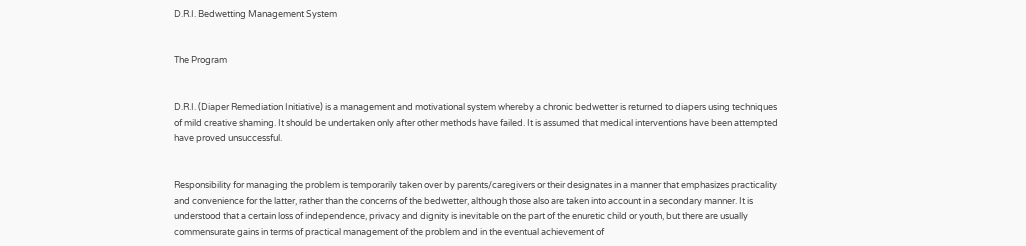D.R.I. Bedwetting Management System


The Program


D.R.I. (Diaper Remediation Initiative) is a management and motivational system whereby a chronic bedwetter is returned to diapers using techniques of mild creative shaming. It should be undertaken only after other methods have failed. It is assumed that medical interventions have been attempted have proved unsuccessful.


Responsibility for managing the problem is temporarily taken over by parents/caregivers or their designates in a manner that emphasizes practicality and convenience for the latter, rather than the concerns of the bedwetter, although those also are taken into account in a secondary manner. It is understood that a certain loss of independence, privacy and dignity is inevitable on the part of the enuretic child or youth, but there are usually commensurate gains in terms of practical management of the problem and in the eventual achievement of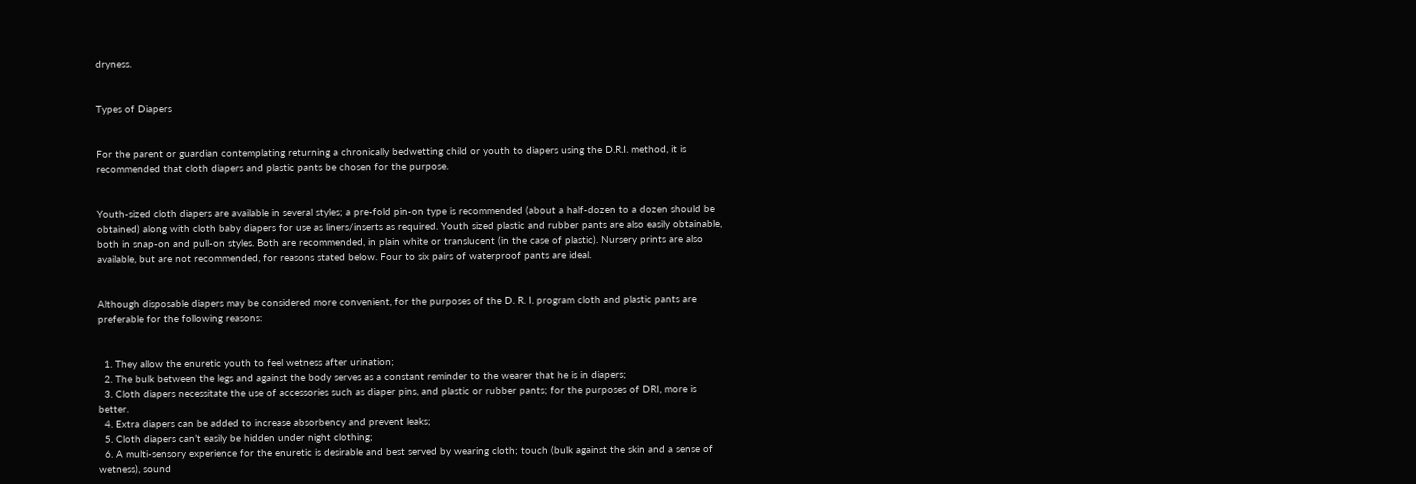dryness.


Types of Diapers


For the parent or guardian contemplating returning a chronically bedwetting child or youth to diapers using the D.R.I. method, it is recommended that cloth diapers and plastic pants be chosen for the purpose.


Youth-sized cloth diapers are available in several styles; a pre-fold pin-on type is recommended (about a half-dozen to a dozen should be obtained) along with cloth baby diapers for use as liners/inserts as required. Youth sized plastic and rubber pants are also easily obtainable, both in snap-on and pull-on styles. Both are recommended, in plain white or translucent (in the case of plastic). Nursery prints are also available, but are not recommended, for reasons stated below. Four to six pairs of waterproof pants are ideal.


Although disposable diapers may be considered more convenient, for the purposes of the D. R. I. program cloth and plastic pants are preferable for the following reasons:


  1. They allow the enuretic youth to feel wetness after urination;
  2. The bulk between the legs and against the body serves as a constant reminder to the wearer that he is in diapers;
  3. Cloth diapers necessitate the use of accessories such as diaper pins, and plastic or rubber pants; for the purposes of DRI, more is better.
  4. Extra diapers can be added to increase absorbency and prevent leaks;
  5. Cloth diapers can’t easily be hidden under night clothing;
  6. A multi-sensory experience for the enuretic is desirable and best served by wearing cloth; touch (bulk against the skin and a sense of wetness), sound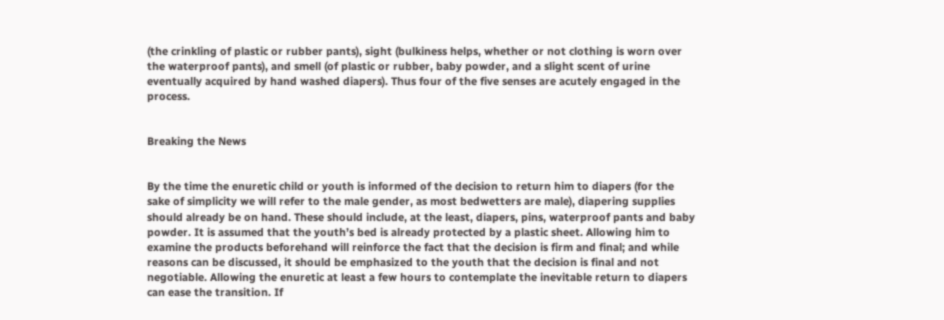(the crinkling of plastic or rubber pants), sight (bulkiness helps, whether or not clothing is worn over the waterproof pants), and smell (of plastic or rubber, baby powder, and a slight scent of urine eventually acquired by hand washed diapers). Thus four of the five senses are acutely engaged in the process.


Breaking the News


By the time the enuretic child or youth is informed of the decision to return him to diapers (for the sake of simplicity we will refer to the male gender, as most bedwetters are male), diapering supplies should already be on hand. These should include, at the least, diapers, pins, waterproof pants and baby powder. It is assumed that the youth’s bed is already protected by a plastic sheet. Allowing him to examine the products beforehand will reinforce the fact that the decision is firm and final; and while reasons can be discussed, it should be emphasized to the youth that the decision is final and not negotiable. Allowing the enuretic at least a few hours to contemplate the inevitable return to diapers can ease the transition. If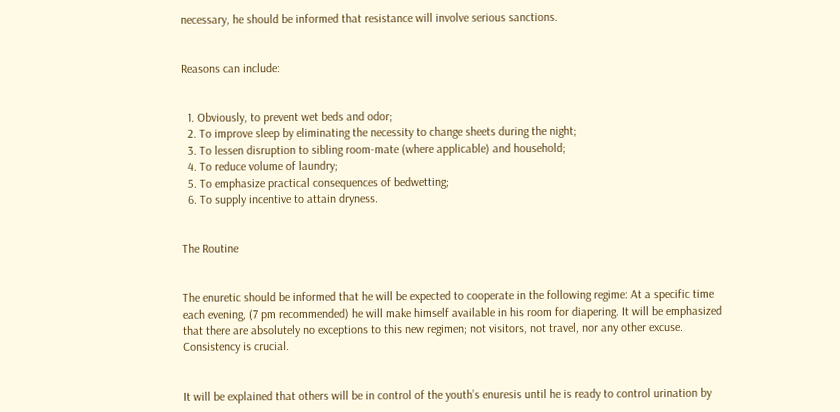necessary, he should be informed that resistance will involve serious sanctions.


Reasons can include:


  1. Obviously, to prevent wet beds and odor;
  2. To improve sleep by eliminating the necessity to change sheets during the night;
  3. To lessen disruption to sibling room-mate (where applicable) and household;
  4. To reduce volume of laundry;
  5. To emphasize practical consequences of bedwetting;
  6. To supply incentive to attain dryness.


The Routine


The enuretic should be informed that he will be expected to cooperate in the following regime: At a specific time each evening, (7 pm recommended) he will make himself available in his room for diapering. It will be emphasized that there are absolutely no exceptions to this new regimen; not visitors, not travel, nor any other excuse. Consistency is crucial.


It will be explained that others will be in control of the youth’s enuresis until he is ready to control urination by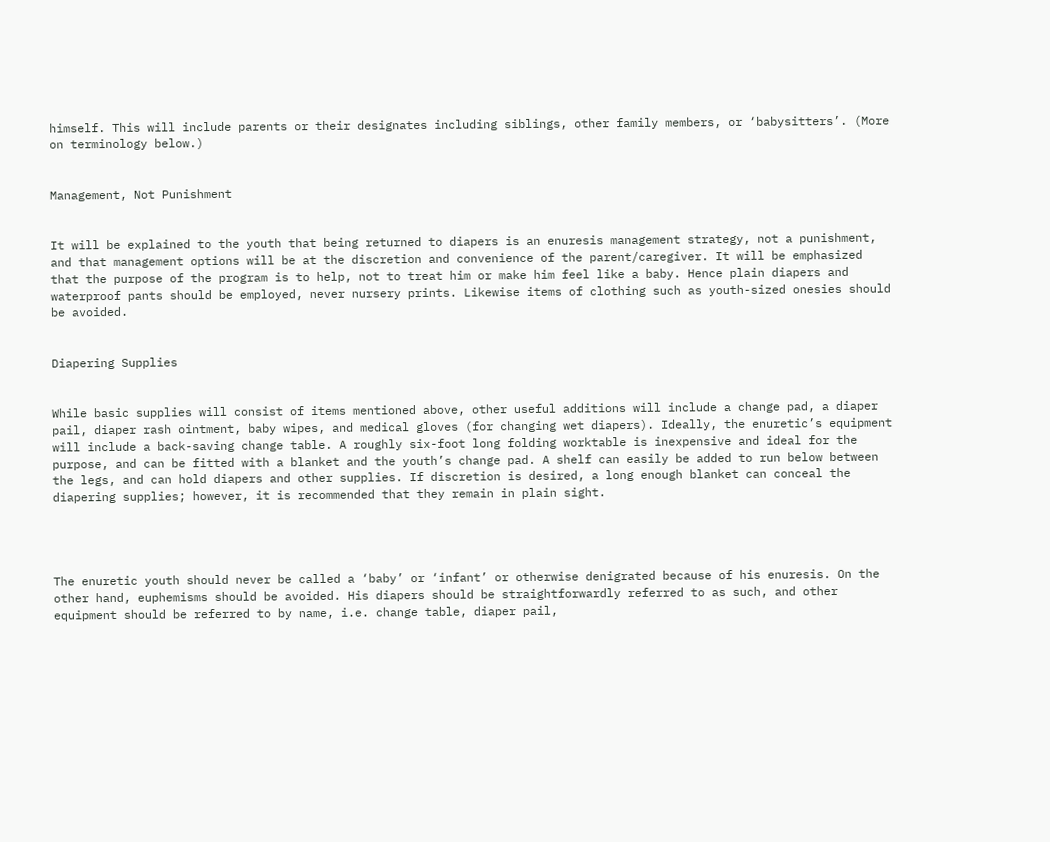himself. This will include parents or their designates including siblings, other family members, or ‘babysitters’. (More on terminology below.)


Management, Not Punishment


It will be explained to the youth that being returned to diapers is an enuresis management strategy, not a punishment, and that management options will be at the discretion and convenience of the parent/caregiver. It will be emphasized that the purpose of the program is to help, not to treat him or make him feel like a baby. Hence plain diapers and waterproof pants should be employed, never nursery prints. Likewise items of clothing such as youth-sized onesies should be avoided.


Diapering Supplies


While basic supplies will consist of items mentioned above, other useful additions will include a change pad, a diaper pail, diaper rash ointment, baby wipes, and medical gloves (for changing wet diapers). Ideally, the enuretic’s equipment will include a back-saving change table. A roughly six-foot long folding worktable is inexpensive and ideal for the purpose, and can be fitted with a blanket and the youth’s change pad. A shelf can easily be added to run below between the legs, and can hold diapers and other supplies. If discretion is desired, a long enough blanket can conceal the diapering supplies; however, it is recommended that they remain in plain sight.




The enuretic youth should never be called a ‘baby’ or ‘infant’ or otherwise denigrated because of his enuresis. On the other hand, euphemisms should be avoided. His diapers should be straightforwardly referred to as such, and other equipment should be referred to by name, i.e. change table, diaper pail,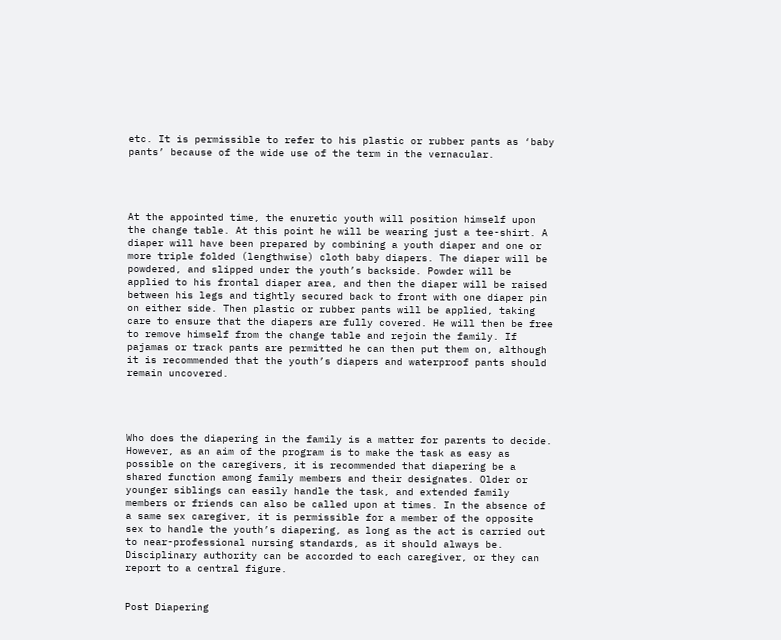etc. It is permissible to refer to his plastic or rubber pants as ‘baby pants’ because of the wide use of the term in the vernacular.




At the appointed time, the enuretic youth will position himself upon the change table. At this point he will be wearing just a tee-shirt. A diaper will have been prepared by combining a youth diaper and one or more triple folded (lengthwise) cloth baby diapers. The diaper will be powdered, and slipped under the youth’s backside. Powder will be applied to his frontal diaper area, and then the diaper will be raised between his legs and tightly secured back to front with one diaper pin on either side. Then plastic or rubber pants will be applied, taking care to ensure that the diapers are fully covered. He will then be free to remove himself from the change table and rejoin the family. If pajamas or track pants are permitted he can then put them on, although it is recommended that the youth’s diapers and waterproof pants should remain uncovered.




Who does the diapering in the family is a matter for parents to decide. However, as an aim of the program is to make the task as easy as possible on the caregivers, it is recommended that diapering be a shared function among family members and their designates. Older or younger siblings can easily handle the task, and extended family members or friends can also be called upon at times. In the absence of a same sex caregiver, it is permissible for a member of the opposite sex to handle the youth’s diapering, as long as the act is carried out to near-professional nursing standards, as it should always be. Disciplinary authority can be accorded to each caregiver, or they can report to a central figure.


Post Diapering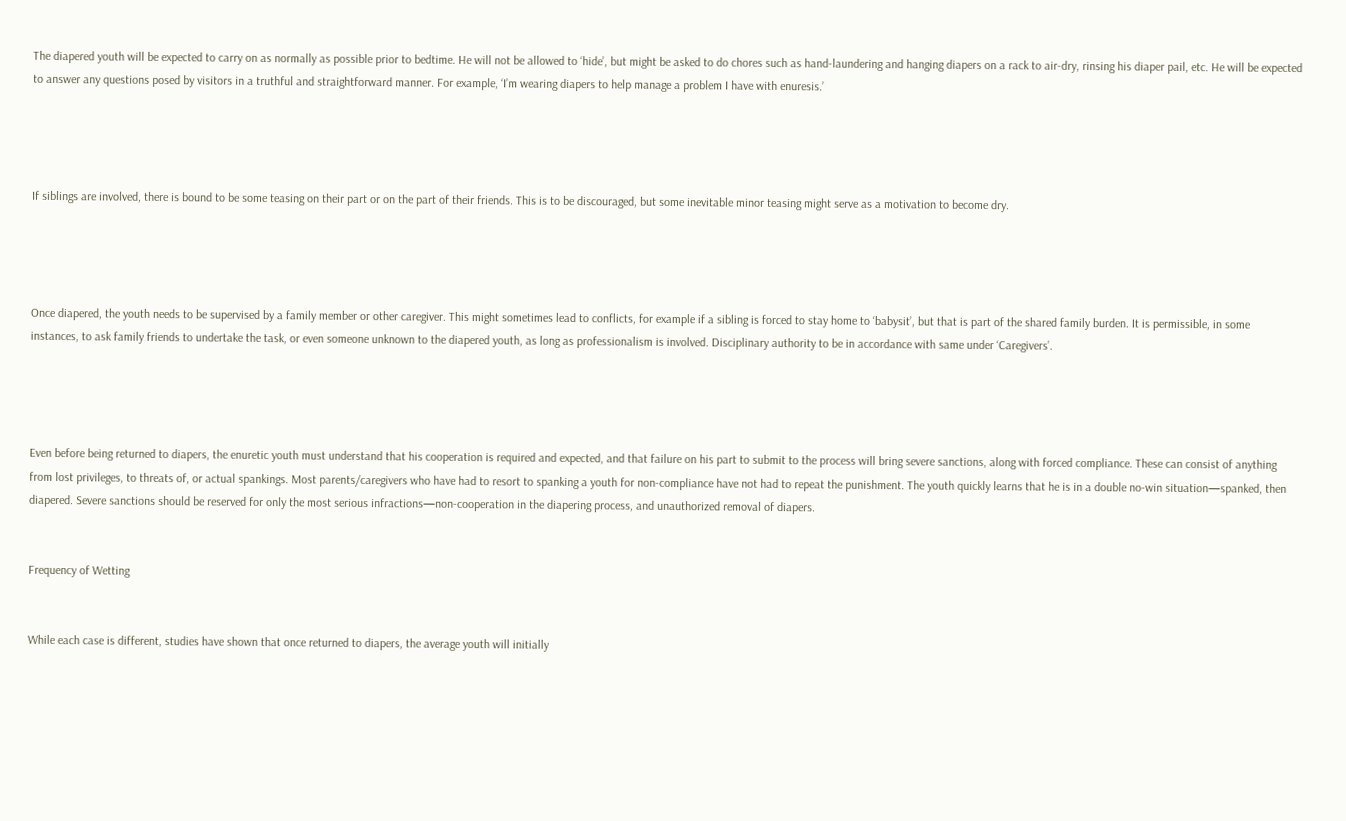The diapered youth will be expected to carry on as normally as possible prior to bedtime. He will not be allowed to ‘hide’, but might be asked to do chores such as hand-laundering and hanging diapers on a rack to air-dry, rinsing his diaper pail, etc. He will be expected to answer any questions posed by visitors in a truthful and straightforward manner. For example, ‘I’m wearing diapers to help manage a problem I have with enuresis.’




If siblings are involved, there is bound to be some teasing on their part or on the part of their friends. This is to be discouraged, but some inevitable minor teasing might serve as a motivation to become dry.




Once diapered, the youth needs to be supervised by a family member or other caregiver. This might sometimes lead to conflicts, for example if a sibling is forced to stay home to ‘babysit’, but that is part of the shared family burden. It is permissible, in some instances, to ask family friends to undertake the task, or even someone unknown to the diapered youth, as long as professionalism is involved. Disciplinary authority to be in accordance with same under ‘Caregivers’.




Even before being returned to diapers, the enuretic youth must understand that his cooperation is required and expected, and that failure on his part to submit to the process will bring severe sanctions, along with forced compliance. These can consist of anything from lost privileges, to threats of, or actual spankings. Most parents/caregivers who have had to resort to spanking a youth for non-compliance have not had to repeat the punishment. The youth quickly learns that he is in a double no-win situation—spanked, then diapered. Severe sanctions should be reserved for only the most serious infractions—non-cooperation in the diapering process, and unauthorized removal of diapers.


Frequency of Wetting


While each case is different, studies have shown that once returned to diapers, the average youth will initially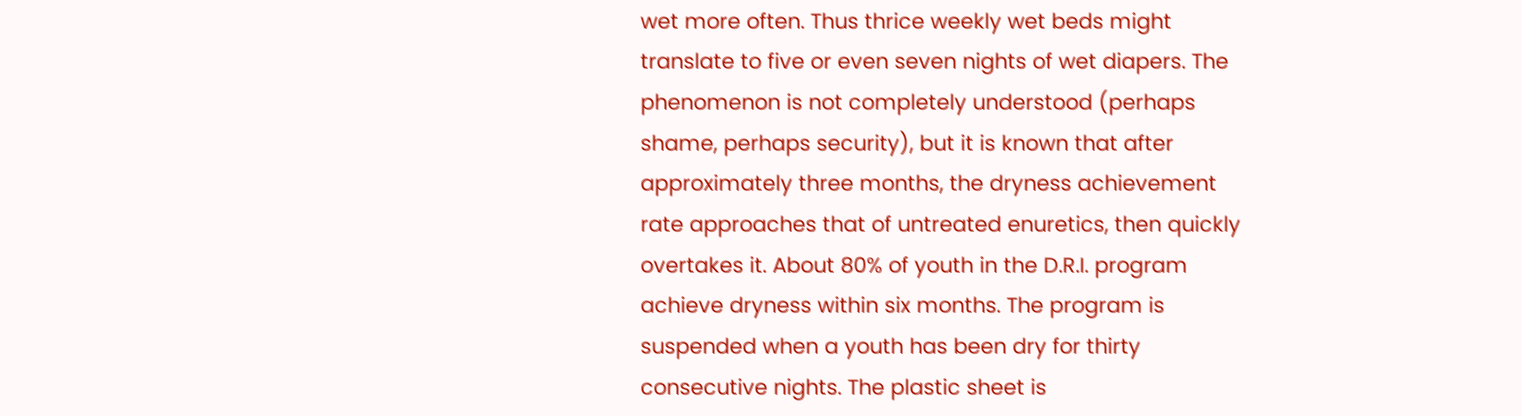wet more often. Thus thrice weekly wet beds might translate to five or even seven nights of wet diapers. The phenomenon is not completely understood (perhaps shame, perhaps security), but it is known that after approximately three months, the dryness achievement rate approaches that of untreated enuretics, then quickly overtakes it. About 80% of youth in the D.R.I. program achieve dryness within six months. The program is suspended when a youth has been dry for thirty consecutive nights. The plastic sheet is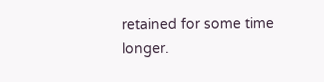retained for some time longer.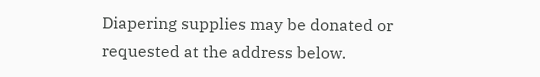Diapering supplies may be donated or requested at the address below.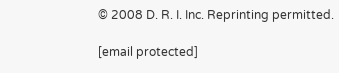© 2008 D. R. I. Inc. Reprinting permitted.

[email protected]